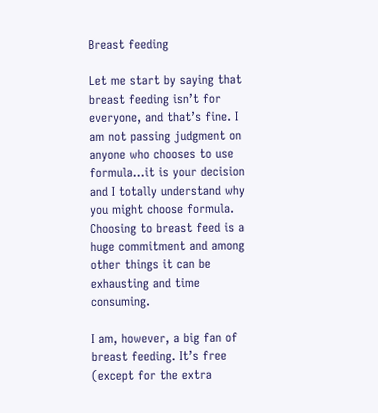Breast feeding

Let me start by saying that breast feeding isn’t for everyone, and that’s fine. I am not passing judgment on anyone who chooses to use formula…it is your decision and I totally understand why you might choose formula. Choosing to breast feed is a huge commitment and among other things it can be exhausting and time consuming.

I am, however, a big fan of breast feeding. It’s free (except for the extra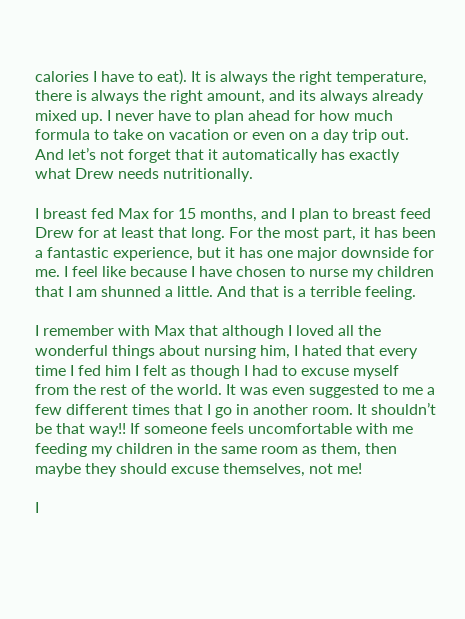calories I have to eat). It is always the right temperature, there is always the right amount, and its always already mixed up. I never have to plan ahead for how much formula to take on vacation or even on a day trip out. And let’s not forget that it automatically has exactly what Drew needs nutritionally.

I breast fed Max for 15 months, and I plan to breast feed Drew for at least that long. For the most part, it has been a fantastic experience, but it has one major downside for me. I feel like because I have chosen to nurse my children that I am shunned a little. And that is a terrible feeling.

I remember with Max that although I loved all the wonderful things about nursing him, I hated that every time I fed him I felt as though I had to excuse myself from the rest of the world. It was even suggested to me a few different times that I go in another room. It shouldn’t be that way!! If someone feels uncomfortable with me feeding my children in the same room as them, then maybe they should excuse themselves, not me!

I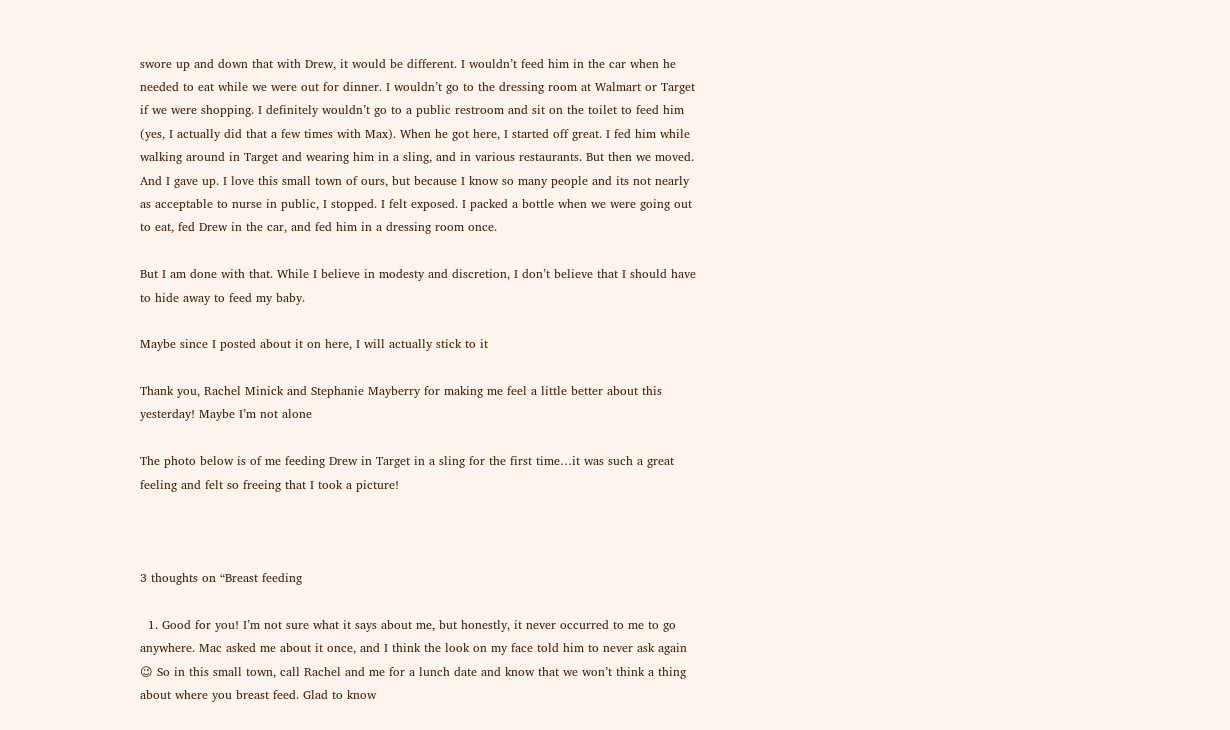swore up and down that with Drew, it would be different. I wouldn’t feed him in the car when he needed to eat while we were out for dinner. I wouldn’t go to the dressing room at Walmart or Target if we were shopping. I definitely wouldn’t go to a public restroom and sit on the toilet to feed him (yes, I actually did that a few times with Max). When he got here, I started off great. I fed him while walking around in Target and wearing him in a sling, and in various restaurants. But then we moved. And I gave up. I love this small town of ours, but because I know so many people and its not nearly as acceptable to nurse in public, I stopped. I felt exposed. I packed a bottle when we were going out to eat, fed Drew in the car, and fed him in a dressing room once.

But I am done with that. While I believe in modesty and discretion, I don’t believe that I should have to hide away to feed my baby.

Maybe since I posted about it on here, I will actually stick to it

Thank you, Rachel Minick and Stephanie Mayberry for making me feel a little better about this yesterday! Maybe I’m not alone

The photo below is of me feeding Drew in Target in a sling for the first time…it was such a great feeling and felt so freeing that I took a picture!



3 thoughts on “Breast feeding

  1. Good for you! I’m not sure what it says about me, but honestly, it never occurred to me to go anywhere. Mac asked me about it once, and I think the look on my face told him to never ask again 😉 So in this small town, call Rachel and me for a lunch date and know that we won’t think a thing about where you breast feed. Glad to know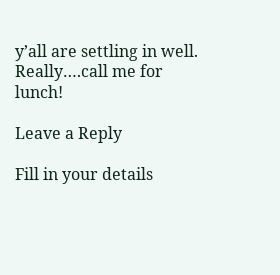y’all are settling in well. Really….call me for lunch!

Leave a Reply

Fill in your details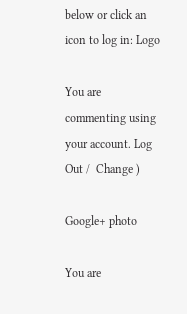below or click an icon to log in: Logo

You are commenting using your account. Log Out /  Change )

Google+ photo

You are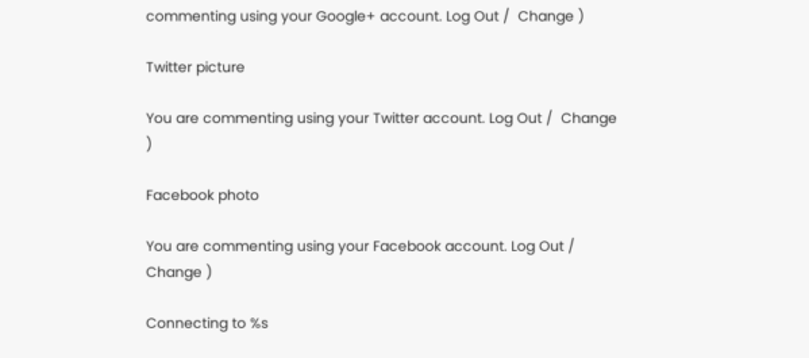commenting using your Google+ account. Log Out /  Change )

Twitter picture

You are commenting using your Twitter account. Log Out /  Change )

Facebook photo

You are commenting using your Facebook account. Log Out /  Change )

Connecting to %s